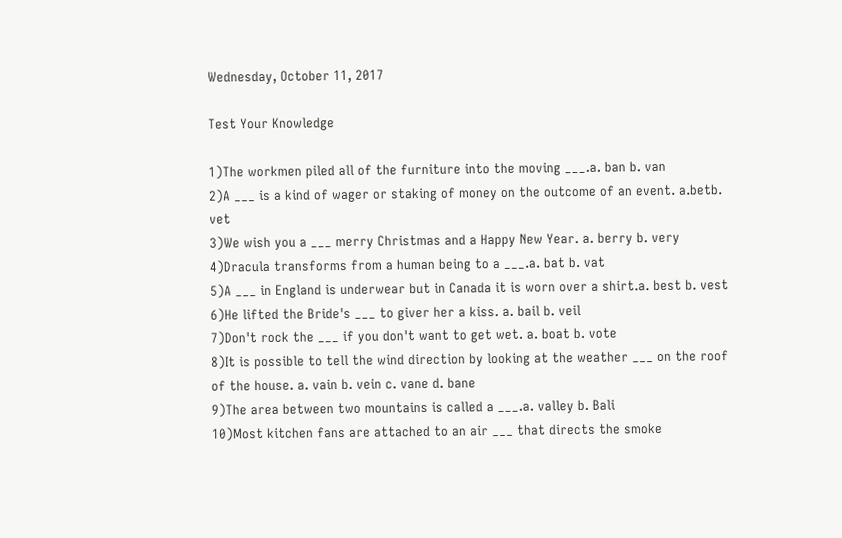Wednesday, October 11, 2017

Test Your Knowledge

1)The workmen piled all of the furniture into the moving ___.a. ban b. van
2)A ___ is a kind of wager or staking of money on the outcome of an event. a.betb. vet
3)We wish you a ___ merry Christmas and a Happy New Year. a. berry b. very
4)Dracula transforms from a human being to a ___.a. bat b. vat
5)A ___ in England is underwear but in Canada it is worn over a shirt.a. best b. vest
6)He lifted the Bride's ___ to giver her a kiss. a. bail b. veil
7)Don't rock the ___ if you don't want to get wet. a. boat b. vote
8)It is possible to tell the wind direction by looking at the weather ___ on the roof of the house. a. vain b. vein c. vane d. bane
9)The area between two mountains is called a ___.a. valley b. Bali
10)Most kitchen fans are attached to an air ___ that directs the smoke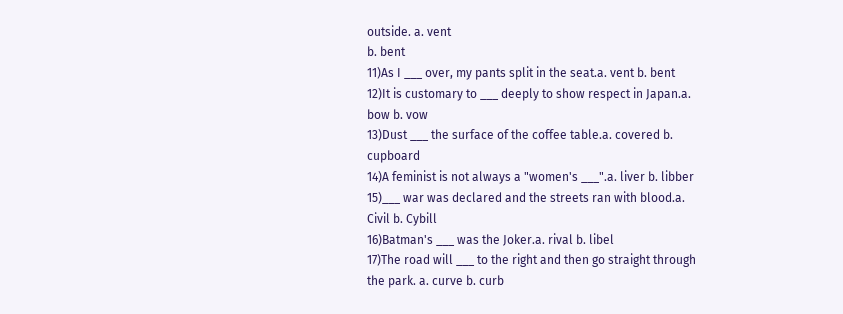outside. a. vent
b. bent
11)As I ___ over, my pants split in the seat.a. vent b. bent
12)It is customary to ___ deeply to show respect in Japan.a. bow b. vow
13)Dust ___ the surface of the coffee table.a. covered b. cupboard
14)A feminist is not always a "women's ___".a. liver b. libber
15)___ war was declared and the streets ran with blood.a. Civil b. Cybill
16)Batman's ___ was the Joker.a. rival b. libel
17)The road will ___ to the right and then go straight through the park. a. curve b. curb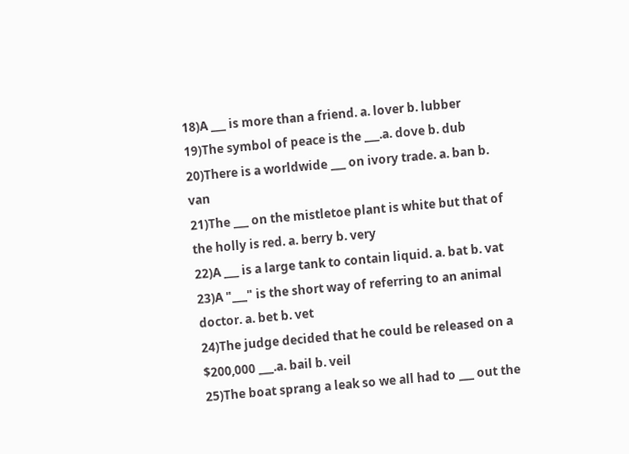18)A ___ is more than a friend. a. lover b. lubber
19)The symbol of peace is the ___.a. dove b. dub
20)There is a worldwide ___ on ivory trade. a. ban b. van
21)The ___ on the mistletoe plant is white but that of the holly is red. a. berry b. very
22)A ___ is a large tank to contain liquid. a. bat b. vat
23)A "___" is the short way of referring to an animal doctor. a. bet b. vet
24)The judge decided that he could be released on a $200,000 ___.a. bail b. veil
25)The boat sprang a leak so we all had to ___ out the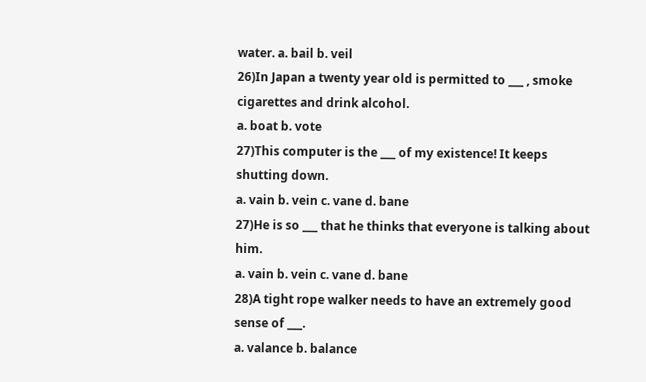water. a. bail b. veil
26)In Japan a twenty year old is permitted to ___ , smoke cigarettes and drink alcohol.
a. boat b. vote
27)This computer is the ___ of my existence! It keeps shutting down.
a. vain b. vein c. vane d. bane
27)He is so ___ that he thinks that everyone is talking about him.
a. vain b. vein c. vane d. bane
28)A tight rope walker needs to have an extremely good sense of ___.
a. valance b. balance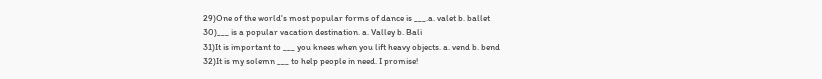29)One of the world's most popular forms of dance is ___.a. valet b. ballet
30)___ is a popular vacation destination. a. Valley b. Bali
31)It is important to ___ you knees when you lift heavy objects. a. vend b. bend
32)It is my solemn ___ to help people in need. I promise!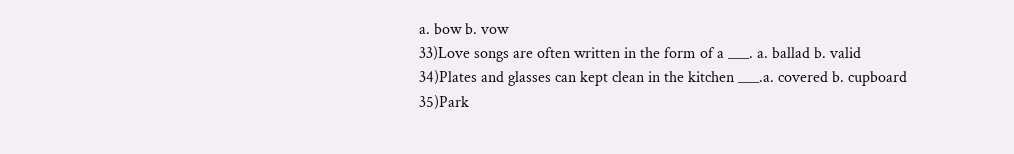a. bow b. vow
33)Love songs are often written in the form of a ___. a. ballad b. valid
34)Plates and glasses can kept clean in the kitchen ___.a. covered b. cupboard
35)Park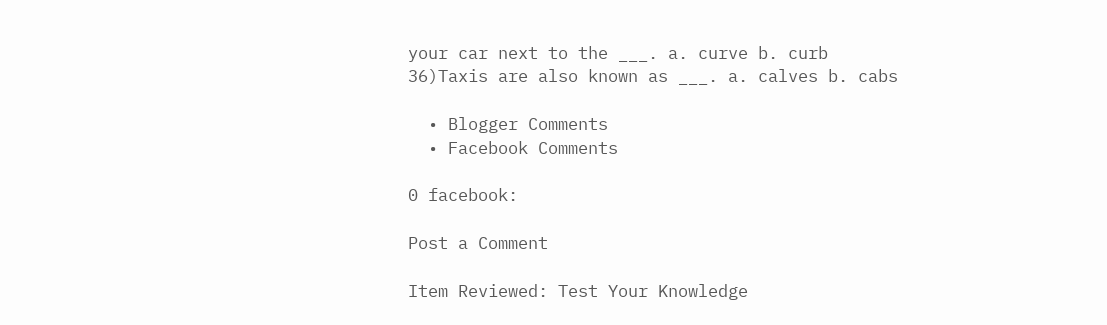your car next to the ___. a. curve b. curb
36)Taxis are also known as ___. a. calves b. cabs

  • Blogger Comments
  • Facebook Comments

0 facebook:

Post a Comment

Item Reviewed: Test Your Knowledge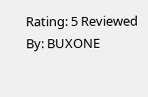Rating: 5 Reviewed By: BUXONE